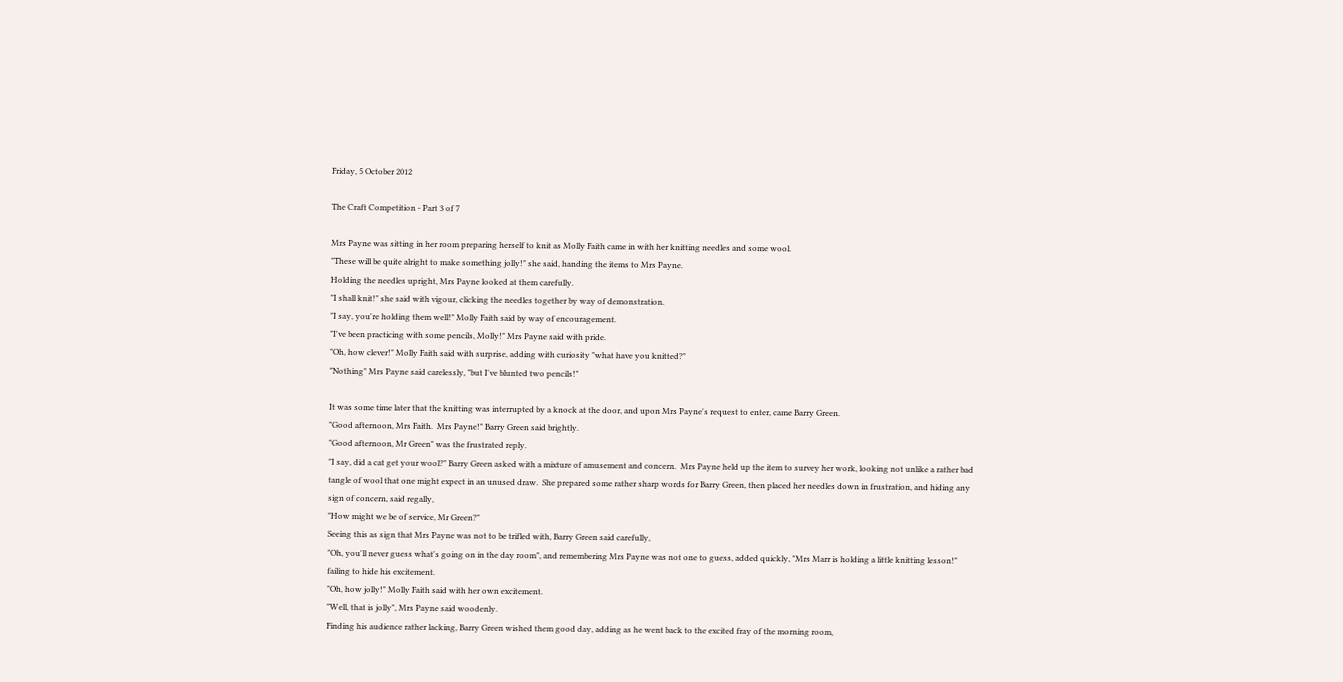Friday, 5 October 2012

The Craft Competition - Part 3 of 7

Mrs Payne was sitting in her room preparing herself to knit as Molly Faith came in with her knitting needles and some wool.
"These will be quite alright to make something jolly!" she said, handing the items to Mrs Payne.
Holding the needles upright, Mrs Payne looked at them carefully.
"I shall knit!" she said with vigour, clicking the needles together by way of demonstration.
"I say, you're holding them well!" Molly Faith said by way of encouragement.
"I've been practicing with some pencils, Molly!" Mrs Payne said with pride.
"Oh, how clever!" Molly Faith said with surprise, adding with curiosity "what have you knitted?"
"Nothing" Mrs Payne said carelessly, "but I've blunted two pencils!"

It was some time later that the knitting was interrupted by a knock at the door, and upon Mrs Payne's request to enter, came Barry Green.
"Good afternoon, Mrs Faith.  Mrs Payne!" Barry Green said brightly.
"Good afternoon, Mr Green" was the frustrated reply.
"I say, did a cat get your wool?" Barry Green asked with a mixture of amusement and concern.  Mrs Payne held up the item to survey her work, looking not unlike a rather bad tangle of wool that one might expect in an unused draw.  She prepared some rather sharp words for Barry Green, then placed her needles down in frustration, and hiding any sign of concern, said regally,
"How might we be of service, Mr Green?"
Seeing this as sign that Mrs Payne was not to be trifled with, Barry Green said carefully,
"Oh, you'll never guess what's going on in the day room", and remembering Mrs Payne was not one to guess, added quickly, "Mrs Marr is holding a little knitting lesson!" failing to hide his excitement.
"Oh, how jolly!" Molly Faith said with her own excitement.
"Well, that is jolly", Mrs Payne said woodenly.
Finding his audience rather lacking, Barry Green wished them good day, adding as he went back to the excited fray of the morning room,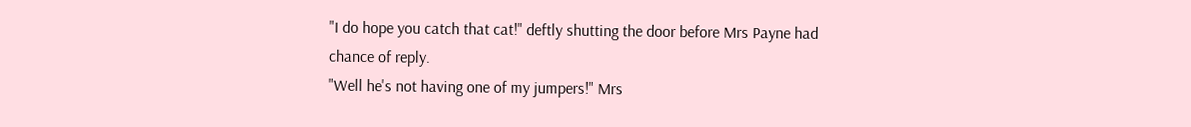"I do hope you catch that cat!" deftly shutting the door before Mrs Payne had chance of reply.
"Well he's not having one of my jumpers!" Mrs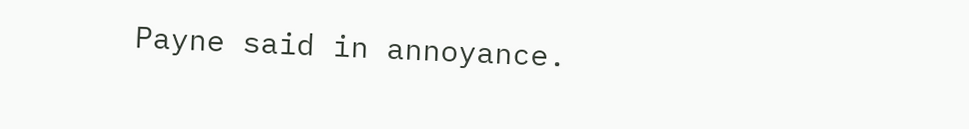Payne said in annoyance.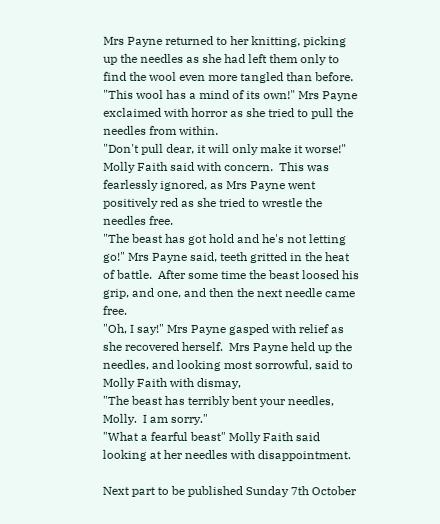Mrs Payne returned to her knitting, picking up the needles as she had left them only to find the wool even more tangled than before.
"This wool has a mind of its own!" Mrs Payne exclaimed with horror as she tried to pull the needles from within.
"Don't pull dear, it will only make it worse!" Molly Faith said with concern.  This was fearlessly ignored, as Mrs Payne went positively red as she tried to wrestle the needles free.
"The beast has got hold and he's not letting go!" Mrs Payne said, teeth gritted in the heat of battle.  After some time the beast loosed his grip, and one, and then the next needle came free.
"Oh, I say!" Mrs Payne gasped with relief as she recovered herself.  Mrs Payne held up the needles, and looking most sorrowful, said to Molly Faith with dismay,
"The beast has terribly bent your needles, Molly.  I am sorry."
"What a fearful beast" Molly Faith said looking at her needles with disappointment.

Next part to be published Sunday 7th October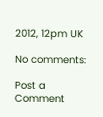2012, 12pm UK

No comments:

Post a Comment